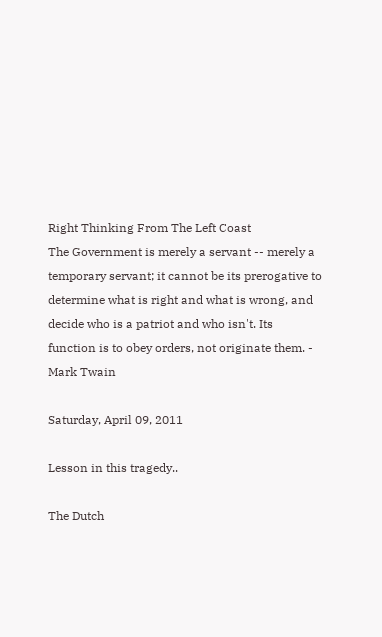Right Thinking From The Left Coast
The Government is merely a servant -- merely a temporary servant; it cannot be its prerogative to determine what is right and what is wrong, and decide who is a patriot and who isn't. Its function is to obey orders, not originate them. - Mark Twain

Saturday, April 09, 2011

Lesson in this tragedy..

The Dutch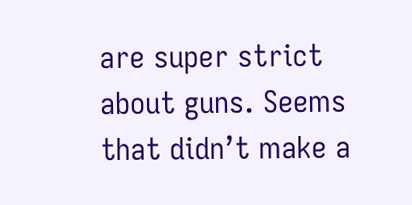are super strict about guns. Seems that didn’t make a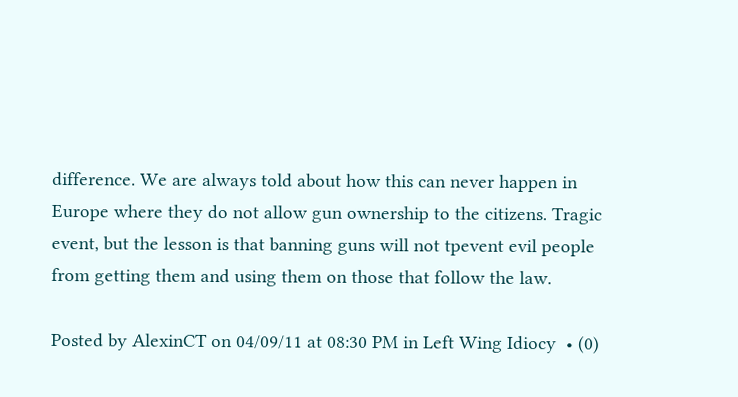difference. We are always told about how this can never happen in Europe where they do not allow gun ownership to the citizens. Tragic event, but the lesson is that banning guns will not tpevent evil people from getting them and using them on those that follow the law.

Posted by AlexinCT on 04/09/11 at 08:30 PM in Left Wing Idiocy  • (0)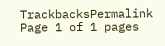TrackbacksPermalink
Page 1 of 1 pages